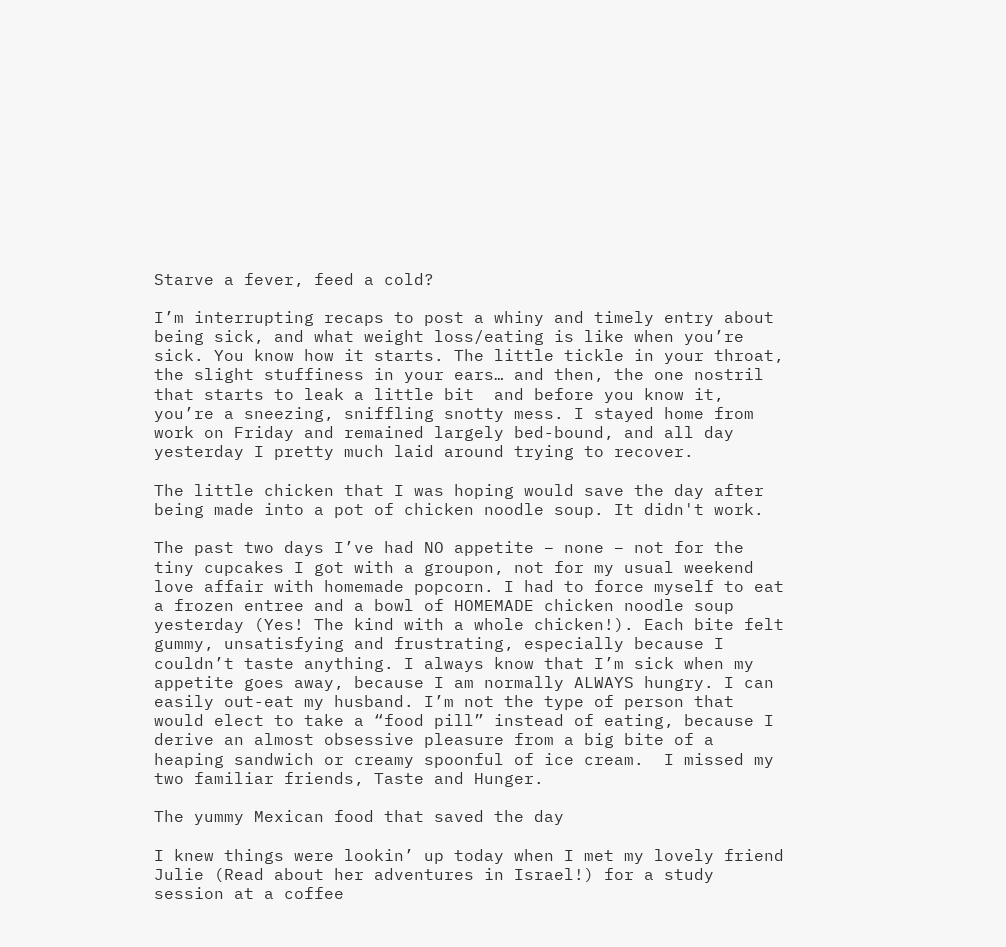Starve a fever, feed a cold?

I’m interrupting recaps to post a whiny and timely entry about being sick, and what weight loss/eating is like when you’re sick. You know how it starts. The little tickle in your throat, the slight stuffiness in your ears… and then, the one nostril that starts to leak a little bit  and before you know it, you’re a sneezing, sniffling snotty mess. I stayed home from work on Friday and remained largely bed-bound, and all day yesterday I pretty much laid around trying to recover.

The little chicken that I was hoping would save the day after being made into a pot of chicken noodle soup. It didn't work.

The past two days I’ve had NO appetite – none – not for the tiny cupcakes I got with a groupon, not for my usual weekend love affair with homemade popcorn. I had to force myself to eat a frozen entree and a bowl of HOMEMADE chicken noodle soup yesterday (Yes! The kind with a whole chicken!). Each bite felt gummy, unsatisfying and frustrating, especially because I couldn’t taste anything. I always know that I’m sick when my appetite goes away, because I am normally ALWAYS hungry. I can easily out-eat my husband. I’m not the type of person that would elect to take a “food pill” instead of eating, because I derive an almost obsessive pleasure from a big bite of a heaping sandwich or creamy spoonful of ice cream.  I missed my two familiar friends, Taste and Hunger.

The yummy Mexican food that saved the day

I knew things were lookin’ up today when I met my lovely friend Julie (Read about her adventures in Israel!) for a study session at a coffee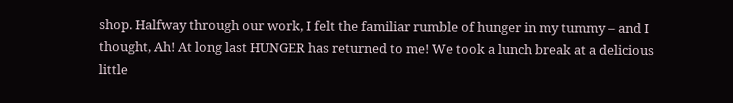shop. Halfway through our work, I felt the familiar rumble of hunger in my tummy – and I thought, Ah! At long last HUNGER has returned to me! We took a lunch break at a delicious little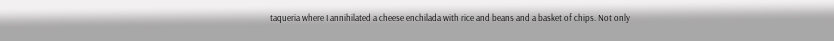taqueria where I annihilated a cheese enchilada with rice and beans and a basket of chips. Not only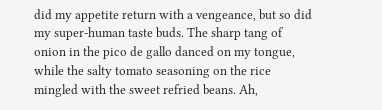did my appetite return with a vengeance, but so did my super-human taste buds. The sharp tang of onion in the pico de gallo danced on my tongue, while the salty tomato seasoning on the rice mingled with the sweet refried beans. Ah,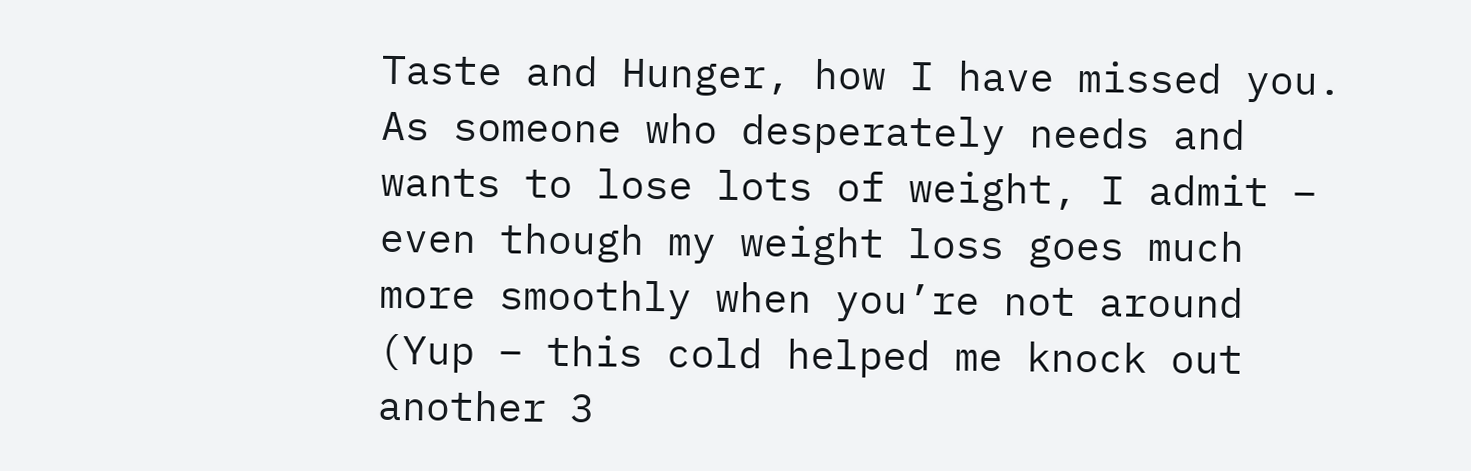Taste and Hunger, how I have missed you. As someone who desperately needs and wants to lose lots of weight, I admit – even though my weight loss goes much more smoothly when you’re not around (Yup – this cold helped me knock out another 3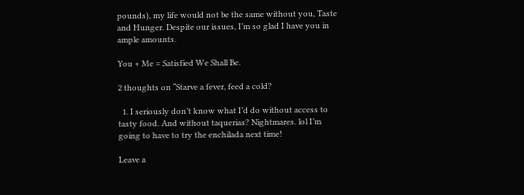pounds), my life would not be the same without you, Taste and Hunger. Despite our issues, I’m so glad I have you in ample amounts.

You + Me = Satisfied We Shall Be.

2 thoughts on “Starve a fever, feed a cold?

  1. I seriously don’t know what I’d do without access to tasty food. And without taquerias? Nightmares. lol I’m going to have to try the enchilada next time!

Leave a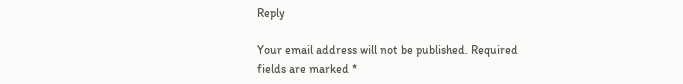Reply

Your email address will not be published. Required fields are marked *